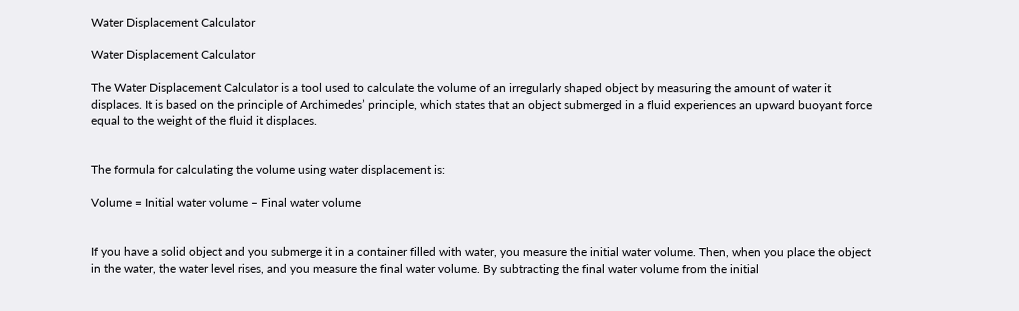Water Displacement Calculator

Water Displacement Calculator

The Water Displacement Calculator is a tool used to calculate the volume of an irregularly shaped object by measuring the amount of water it displaces. It is based on the principle of Archimedes’ principle, which states that an object submerged in a fluid experiences an upward buoyant force equal to the weight of the fluid it displaces.


The formula for calculating the volume using water displacement is:

Volume = Initial water volume – Final water volume


If you have a solid object and you submerge it in a container filled with water, you measure the initial water volume. Then, when you place the object in the water, the water level rises, and you measure the final water volume. By subtracting the final water volume from the initial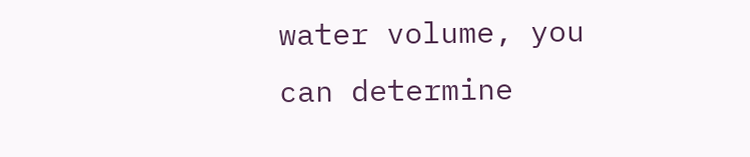water volume, you can determine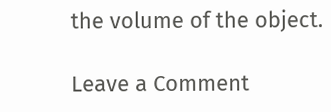the volume of the object.

Leave a Comment